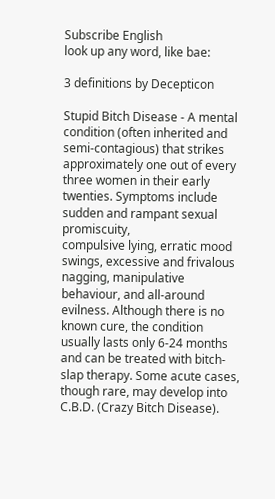Subscribe English
look up any word, like bae:

3 definitions by Decepticon

Stupid Bitch Disease - A mental condition (often inherited and semi-contagious) that strikes approximately one out of every three women in their early twenties. Symptoms include sudden and rampant sexual promiscuity,
compulsive lying, erratic mood swings, excessive and frivalous nagging, manipulative behaviour, and all-around evilness. Although there is no known cure, the condition usually lasts only 6-24 months and can be treated with bitch-slap therapy. Some acute cases, though rare, may develop into C.B.D. (Crazy Bitch Disease).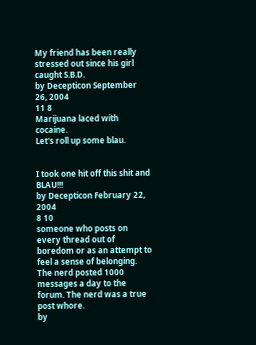My friend has been really stressed out since his girl caught S.B.D.
by Decepticon September 26, 2004
11 8
Marijuana laced with cocaine.
Let's roll up some blau.


I took one hit off this shit and BLAU!!!
by Decepticon February 22, 2004
8 10
someone who posts on every thread out of boredom or as an attempt to feel a sense of belonging.
The nerd posted 1000 messages a day to the forum. The nerd was a true post whore.
by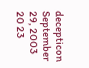decepticon September 29, 2003
20 23